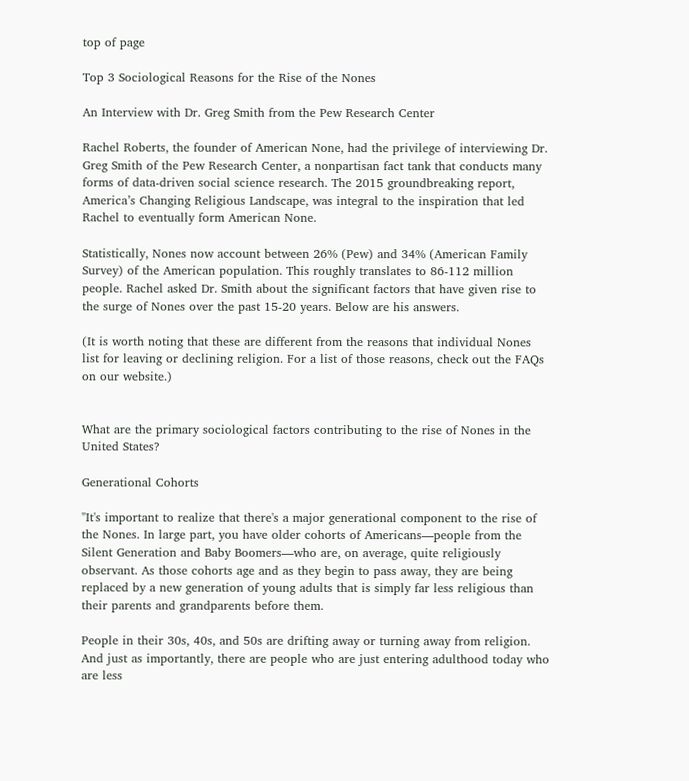top of page

Top 3 Sociological Reasons for the Rise of the Nones

An Interview with Dr. Greg Smith from the Pew Research Center

Rachel Roberts, the founder of American None, had the privilege of interviewing Dr. Greg Smith of the Pew Research Center, a nonpartisan fact tank that conducts many forms of data-driven social science research. The 2015 groundbreaking report, America’s Changing Religious Landscape, was integral to the inspiration that led Rachel to eventually form American None.

Statistically, Nones now account between 26% (Pew) and 34% (American Family Survey) of the American population. This roughly translates to 86-112 million people. Rachel asked Dr. Smith about the significant factors that have given rise to the surge of Nones over the past 15-20 years. Below are his answers.

(It is worth noting that these are different from the reasons that individual Nones list for leaving or declining religion. For a list of those reasons, check out the FAQs on our website.)


What are the primary sociological factors contributing to the rise of Nones in the United States?

Generational Cohorts

"It's important to realize that there's a major generational component to the rise of the Nones. In large part, you have older cohorts of Americans—people from the Silent Generation and Baby Boomers—who are, on average, quite religiously observant. As those cohorts age and as they begin to pass away, they are being replaced by a new generation of young adults that is simply far less religious than their parents and grandparents before them.

People in their 30s, 40s, and 50s are drifting away or turning away from religion. And just as importantly, there are people who are just entering adulthood today who are less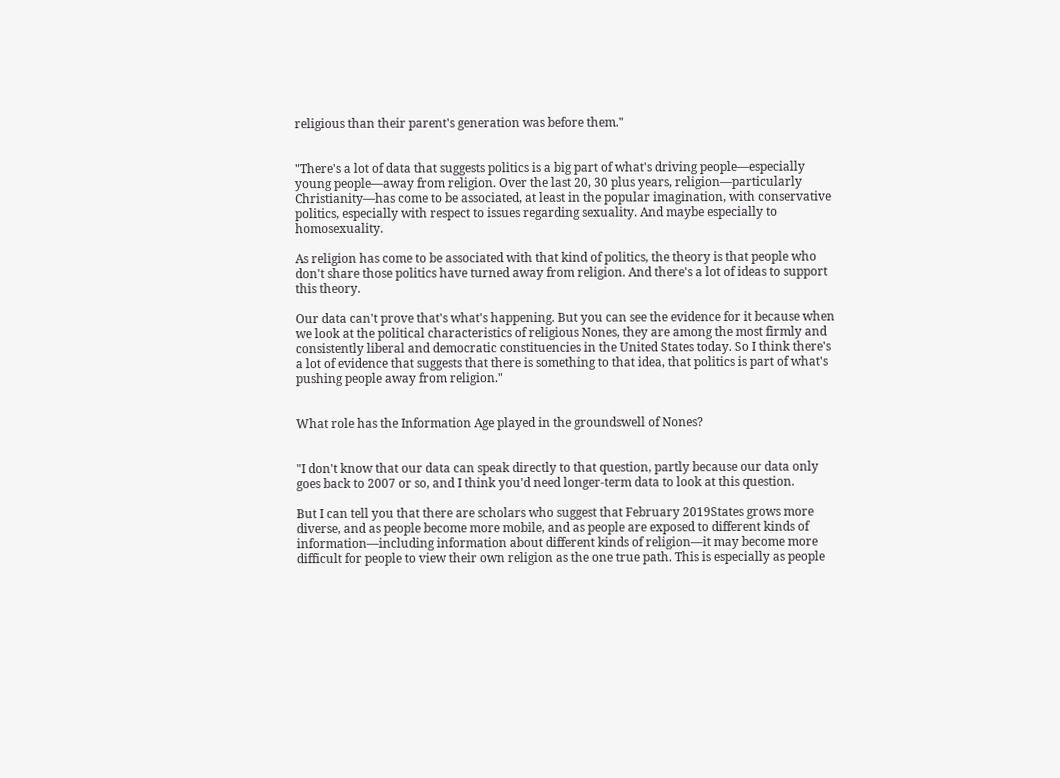religious than their parent's generation was before them."


"There's a lot of data that suggests politics is a big part of what's driving people—especially young people—away from religion. Over the last 20, 30 plus years, religion—particularly Christianity—has come to be associated, at least in the popular imagination, with conservative politics, especially with respect to issues regarding sexuality. And maybe especially to homosexuality.

As religion has come to be associated with that kind of politics, the theory is that people who don't share those politics have turned away from religion. And there's a lot of ideas to support this theory.

Our data can't prove that's what's happening. But you can see the evidence for it because when we look at the political characteristics of religious Nones, they are among the most firmly and consistently liberal and democratic constituencies in the United States today. So I think there's a lot of evidence that suggests that there is something to that idea, that politics is part of what's pushing people away from religion."


What role has the Information Age played in the groundswell of Nones?


"I don't know that our data can speak directly to that question, partly because our data only goes back to 2007 or so, and I think you'd need longer-term data to look at this question.

But I can tell you that there are scholars who suggest that February 2019States grows more diverse, and as people become more mobile, and as people are exposed to different kinds of information—including information about different kinds of religion—it may become more difficult for people to view their own religion as the one true path. This is especially as people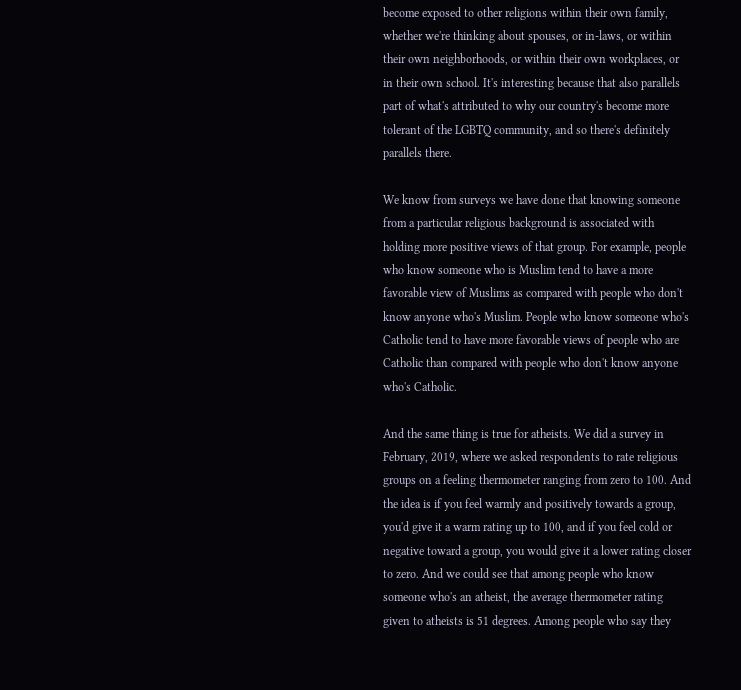become exposed to other religions within their own family, whether we're thinking about spouses, or in-laws, or within their own neighborhoods, or within their own workplaces, or in their own school. It's interesting because that also parallels part of what's attributed to why our country's become more tolerant of the LGBTQ community, and so there's definitely parallels there.

We know from surveys we have done that knowing someone from a particular religious background is associated with holding more positive views of that group. For example, people who know someone who is Muslim tend to have a more favorable view of Muslims as compared with people who don't know anyone who's Muslim. People who know someone who's Catholic tend to have more favorable views of people who are Catholic than compared with people who don't know anyone who's Catholic.

And the same thing is true for atheists. We did a survey in February, 2019, where we asked respondents to rate religious groups on a feeling thermometer ranging from zero to 100. And the idea is if you feel warmly and positively towards a group, you'd give it a warm rating up to 100, and if you feel cold or negative toward a group, you would give it a lower rating closer to zero. And we could see that among people who know someone who's an atheist, the average thermometer rating given to atheists is 51 degrees. Among people who say they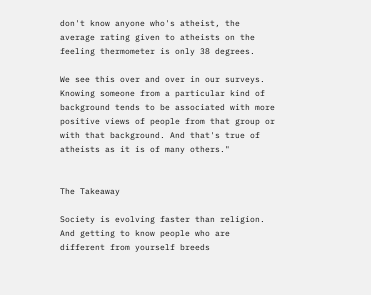don't know anyone who's atheist, the average rating given to atheists on the feeling thermometer is only 38 degrees.

We see this over and over in our surveys. Knowing someone from a particular kind of background tends to be associated with more positive views of people from that group or with that background. And that's true of atheists as it is of many others."


The Takeaway

Society is evolving faster than religion. And getting to know people who are different from yourself breeds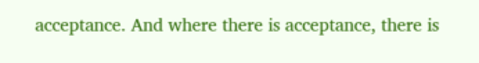acceptance. And where there is acceptance, there is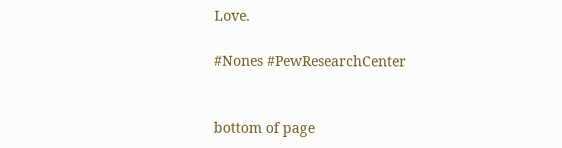Love.

#Nones #PewResearchCenter


bottom of page